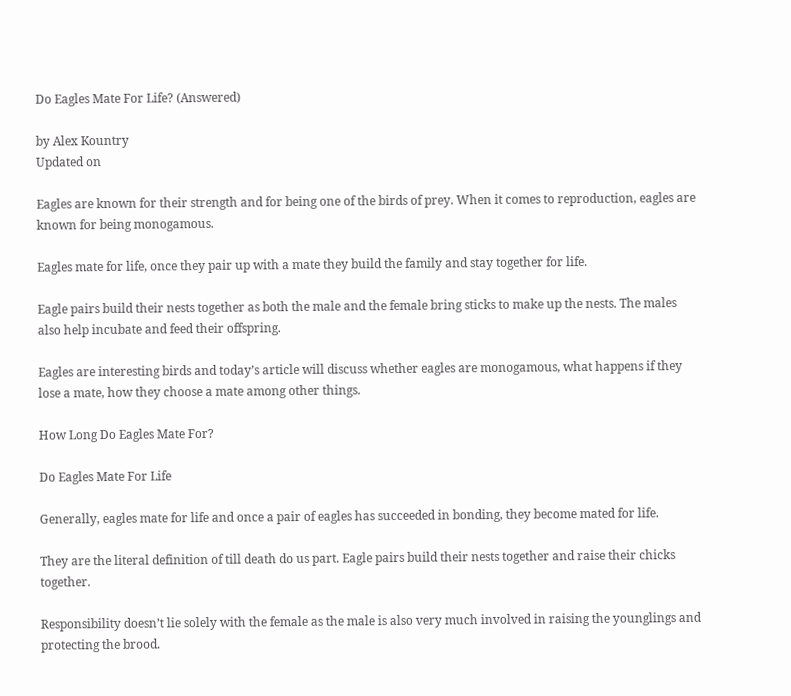Do Eagles Mate For Life? (Answered)

by Alex Kountry
Updated on

Eagles are known for their strength and for being one of the birds of prey. When it comes to reproduction, eagles are known for being monogamous.

Eagles mate for life, once they pair up with a mate they build the family and stay together for life.

Eagle pairs build their nests together as both the male and the female bring sticks to make up the nests. The males also help incubate and feed their offspring.

Eagles are interesting birds and today’s article will discuss whether eagles are monogamous, what happens if they lose a mate, how they choose a mate among other things.

How Long Do Eagles Mate For?

Do Eagles Mate For Life

Generally, eagles mate for life and once a pair of eagles has succeeded in bonding, they become mated for life.

They are the literal definition of till death do us part. Eagle pairs build their nests together and raise their chicks together.

Responsibility doesn’t lie solely with the female as the male is also very much involved in raising the younglings and protecting the brood.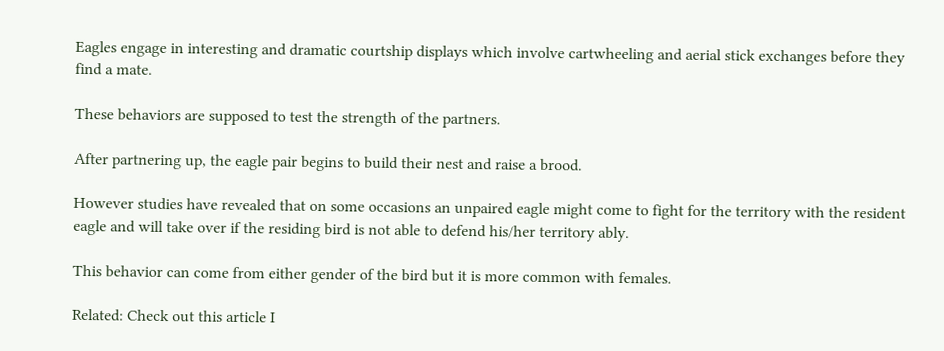Eagles engage in interesting and dramatic courtship displays which involve cartwheeling and aerial stick exchanges before they find a mate.

These behaviors are supposed to test the strength of the partners.

After partnering up, the eagle pair begins to build their nest and raise a brood.

However studies have revealed that on some occasions an unpaired eagle might come to fight for the territory with the resident eagle and will take over if the residing bird is not able to defend his/her territory ably.

This behavior can come from either gender of the bird but it is more common with females.

Related: Check out this article I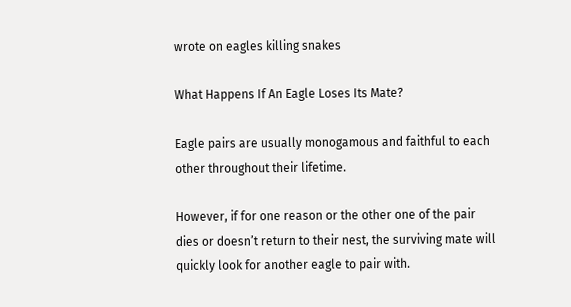wrote on eagles killing snakes

What Happens If An Eagle Loses Its Mate?

Eagle pairs are usually monogamous and faithful to each other throughout their lifetime.

However, if for one reason or the other one of the pair dies or doesn’t return to their nest, the surviving mate will quickly look for another eagle to pair with.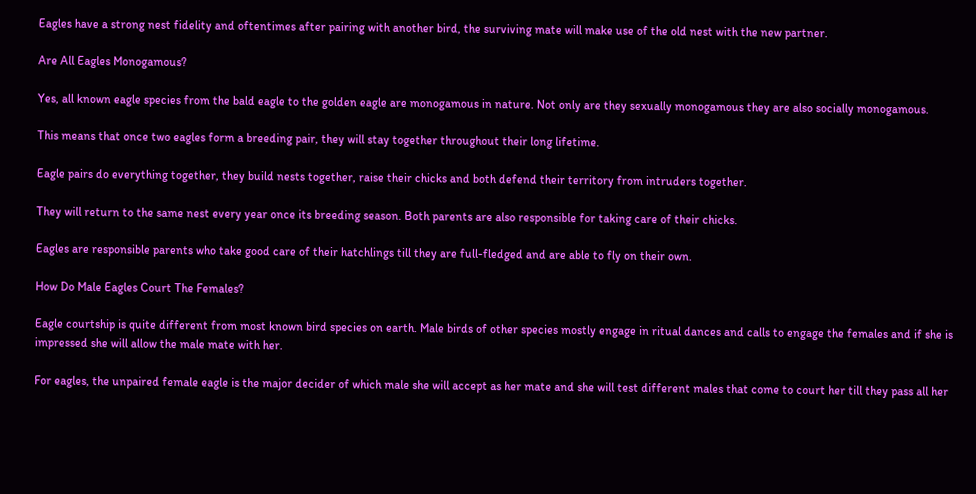Eagles have a strong nest fidelity and oftentimes after pairing with another bird, the surviving mate will make use of the old nest with the new partner.

Are All Eagles Monogamous?

Yes, all known eagle species from the bald eagle to the golden eagle are monogamous in nature. Not only are they sexually monogamous they are also socially monogamous.

This means that once two eagles form a breeding pair, they will stay together throughout their long lifetime.

Eagle pairs do everything together, they build nests together, raise their chicks and both defend their territory from intruders together.

They will return to the same nest every year once its breeding season. Both parents are also responsible for taking care of their chicks.

Eagles are responsible parents who take good care of their hatchlings till they are full-fledged and are able to fly on their own.

How Do Male Eagles Court The Females?

Eagle courtship is quite different from most known bird species on earth. Male birds of other species mostly engage in ritual dances and calls to engage the females and if she is impressed she will allow the male mate with her.

For eagles, the unpaired female eagle is the major decider of which male she will accept as her mate and she will test different males that come to court her till they pass all her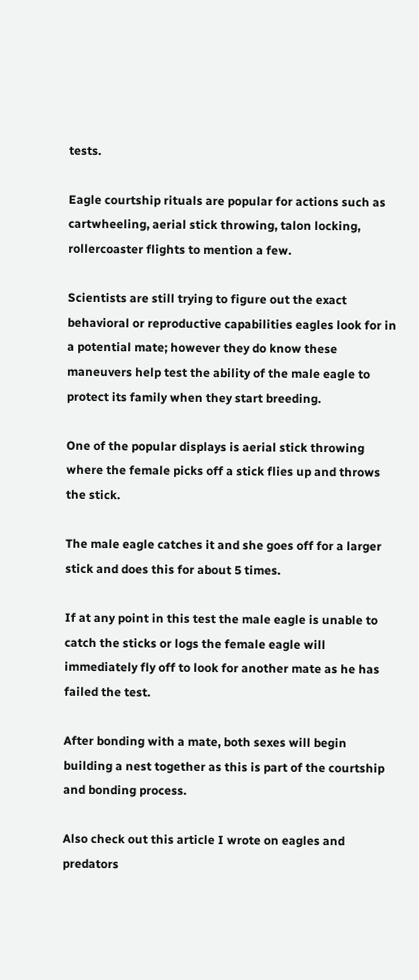tests.

Eagle courtship rituals are popular for actions such as cartwheeling, aerial stick throwing, talon locking, rollercoaster flights to mention a few.

Scientists are still trying to figure out the exact behavioral or reproductive capabilities eagles look for in a potential mate; however they do know these maneuvers help test the ability of the male eagle to protect its family when they start breeding.

One of the popular displays is aerial stick throwing where the female picks off a stick flies up and throws the stick.

The male eagle catches it and she goes off for a larger stick and does this for about 5 times.

If at any point in this test the male eagle is unable to catch the sticks or logs the female eagle will immediately fly off to look for another mate as he has failed the test.

After bonding with a mate, both sexes will begin building a nest together as this is part of the courtship and bonding process.

Also check out this article I wrote on eagles and predators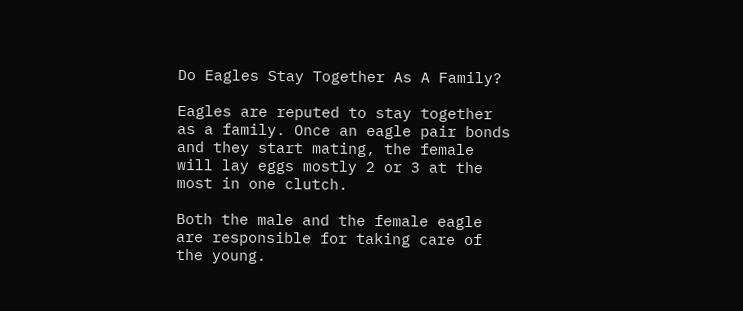Do Eagles Stay Together As A Family?

Eagles are reputed to stay together as a family. Once an eagle pair bonds and they start mating, the female will lay eggs mostly 2 or 3 at the most in one clutch.

Both the male and the female eagle are responsible for taking care of the young.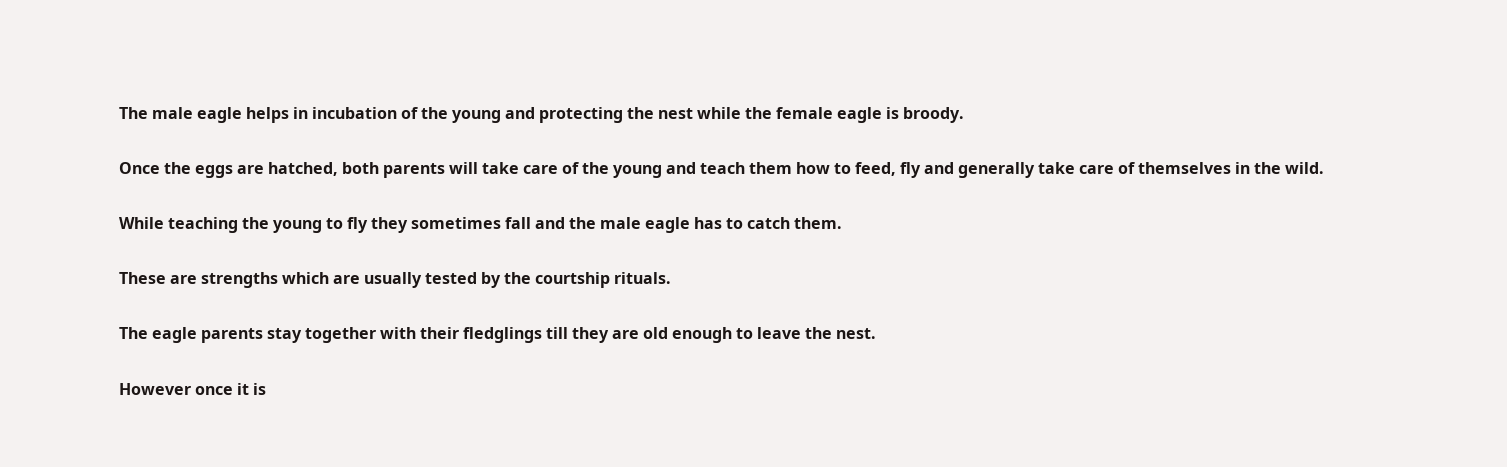The male eagle helps in incubation of the young and protecting the nest while the female eagle is broody.

Once the eggs are hatched, both parents will take care of the young and teach them how to feed, fly and generally take care of themselves in the wild.

While teaching the young to fly they sometimes fall and the male eagle has to catch them.

These are strengths which are usually tested by the courtship rituals.

The eagle parents stay together with their fledglings till they are old enough to leave the nest.

However once it is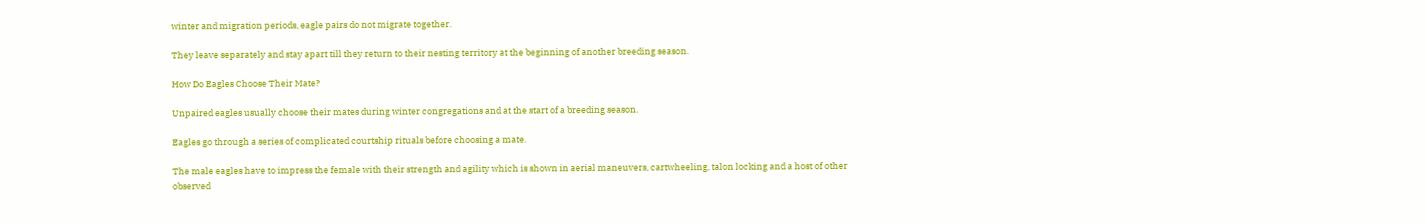winter and migration periods, eagle pairs do not migrate together.

They leave separately and stay apart till they return to their nesting territory at the beginning of another breeding season.

How Do Eagles Choose Their Mate?

Unpaired eagles usually choose their mates during winter congregations and at the start of a breeding season.

Eagles go through a series of complicated courtship rituals before choosing a mate.

The male eagles have to impress the female with their strength and agility which is shown in aerial maneuvers, cartwheeling, talon locking and a host of other observed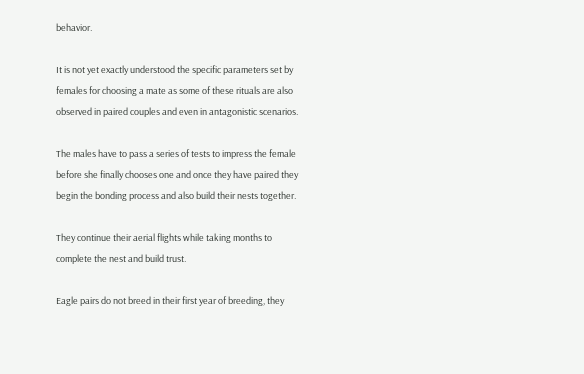behavior.

It is not yet exactly understood the specific parameters set by females for choosing a mate as some of these rituals are also observed in paired couples and even in antagonistic scenarios.

The males have to pass a series of tests to impress the female before she finally chooses one and once they have paired they begin the bonding process and also build their nests together.

They continue their aerial flights while taking months to complete the nest and build trust.

Eagle pairs do not breed in their first year of breeding, they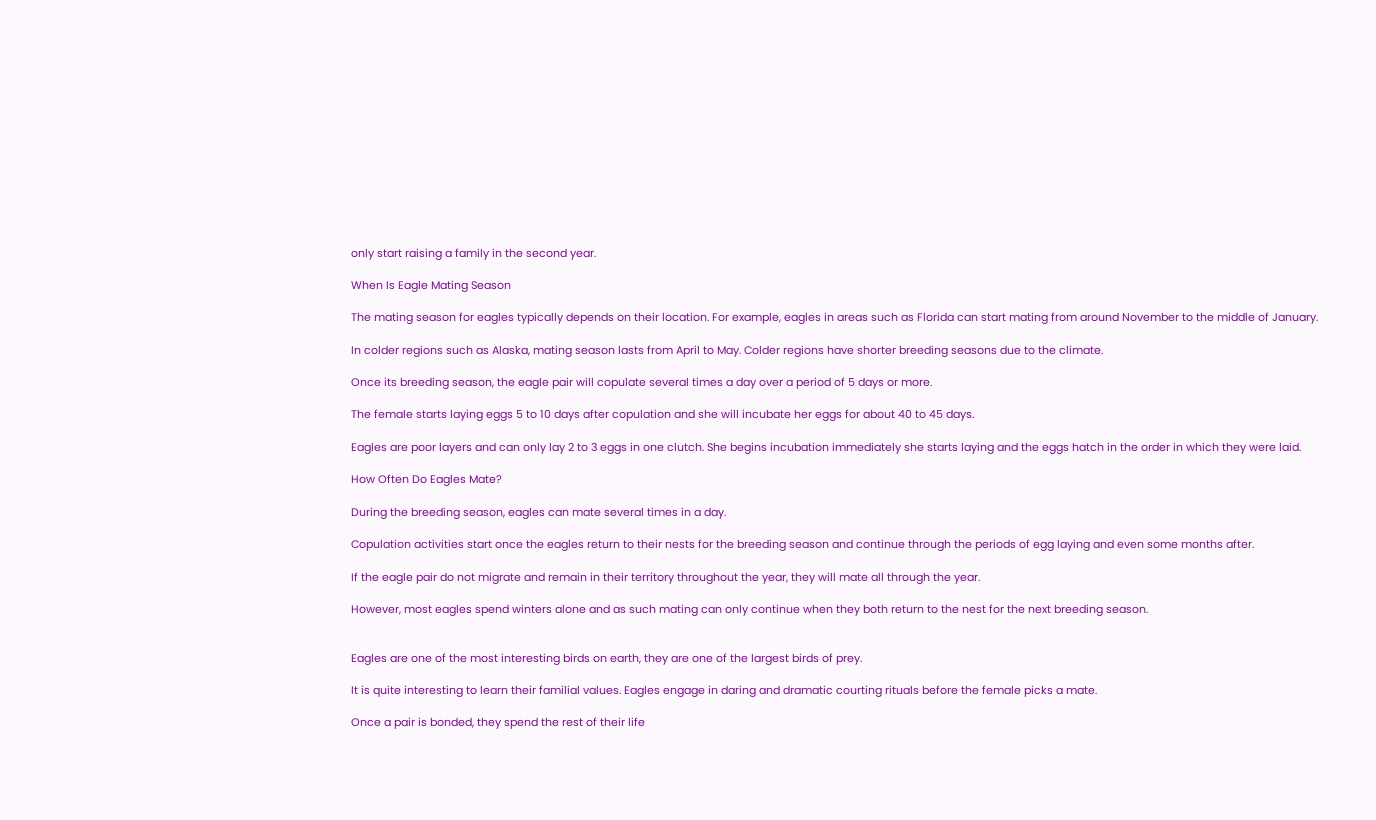only start raising a family in the second year.

When Is Eagle Mating Season

The mating season for eagles typically depends on their location. For example, eagles in areas such as Florida can start mating from around November to the middle of January.

In colder regions such as Alaska, mating season lasts from April to May. Colder regions have shorter breeding seasons due to the climate.

Once its breeding season, the eagle pair will copulate several times a day over a period of 5 days or more.

The female starts laying eggs 5 to 10 days after copulation and she will incubate her eggs for about 40 to 45 days.

Eagles are poor layers and can only lay 2 to 3 eggs in one clutch. She begins incubation immediately she starts laying and the eggs hatch in the order in which they were laid.

How Often Do Eagles Mate?

During the breeding season, eagles can mate several times in a day.

Copulation activities start once the eagles return to their nests for the breeding season and continue through the periods of egg laying and even some months after.

If the eagle pair do not migrate and remain in their territory throughout the year, they will mate all through the year.

However, most eagles spend winters alone and as such mating can only continue when they both return to the nest for the next breeding season.


Eagles are one of the most interesting birds on earth, they are one of the largest birds of prey.

It is quite interesting to learn their familial values. Eagles engage in daring and dramatic courting rituals before the female picks a mate.

Once a pair is bonded, they spend the rest of their life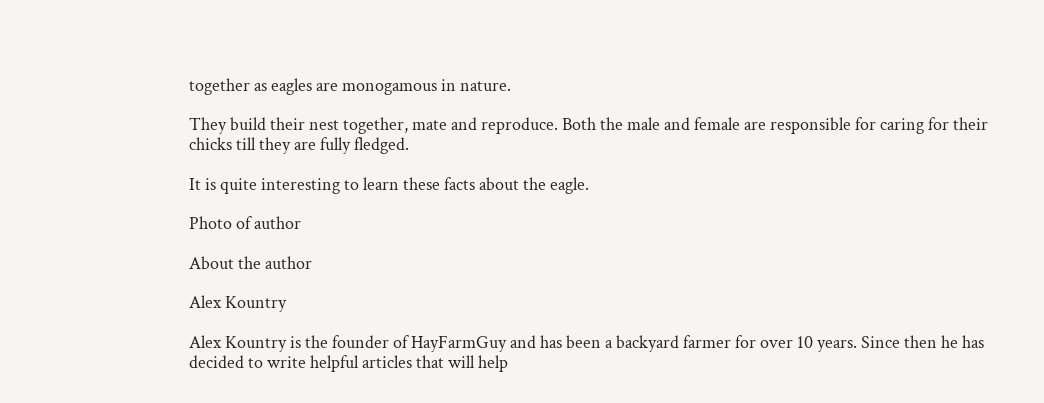together as eagles are monogamous in nature.

They build their nest together, mate and reproduce. Both the male and female are responsible for caring for their chicks till they are fully fledged.

It is quite interesting to learn these facts about the eagle.

Photo of author

About the author

Alex Kountry

Alex Kountry is the founder of HayFarmGuy and has been a backyard farmer for over 10 years. Since then he has decided to write helpful articles that will help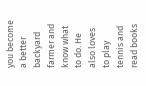you become a better backyard farmer and know what to do. He also loves to play tennis and read books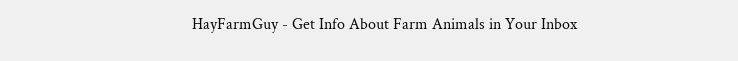HayFarmGuy - Get Info About Farm Animals in Your Inbox